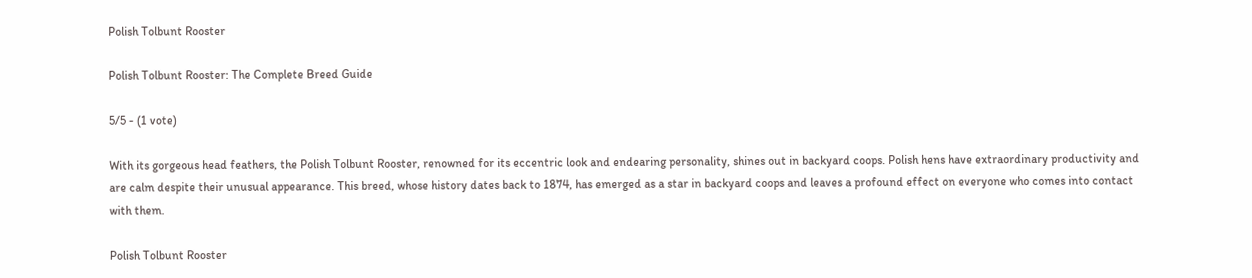Polish Tolbunt Rooster

Polish Tolbunt Rooster: The Complete Breed Guide

5/5 - (1 vote)

With its gorgeous head feathers, the Polish Tolbunt Rooster, renowned for its eccentric look and endearing personality, shines out in backyard coops. Polish hens have extraordinary productivity and are calm despite their unusual appearance. This breed, whose history dates back to 1874, has emerged as a star in backyard coops and leaves a profound effect on everyone who comes into contact with them.

Polish Tolbunt Rooster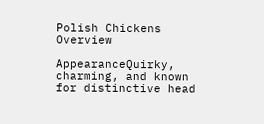Polish Chickens Overview

AppearanceQuirky, charming, and known for distinctive head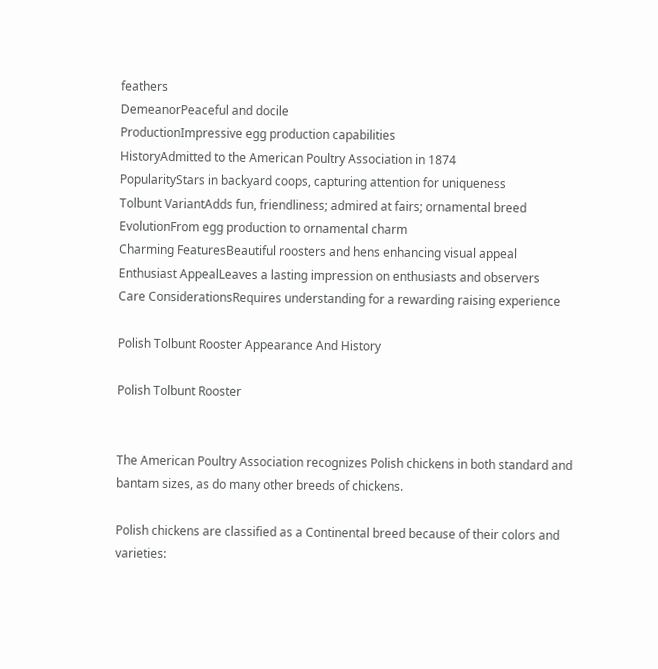feathers
DemeanorPeaceful and docile
ProductionImpressive egg production capabilities
HistoryAdmitted to the American Poultry Association in 1874
PopularityStars in backyard coops, capturing attention for uniqueness
Tolbunt VariantAdds fun, friendliness; admired at fairs; ornamental breed
EvolutionFrom egg production to ornamental charm
Charming FeaturesBeautiful roosters and hens enhancing visual appeal
Enthusiast AppealLeaves a lasting impression on enthusiasts and observers
Care ConsiderationsRequires understanding for a rewarding raising experience

Polish Tolbunt Rooster Appearance And History

Polish Tolbunt Rooster


The American Poultry Association recognizes Polish chickens in both standard and bantam sizes, as do many other breeds of chickens.

Polish chickens are classified as a Continental breed because of their colors and varieties: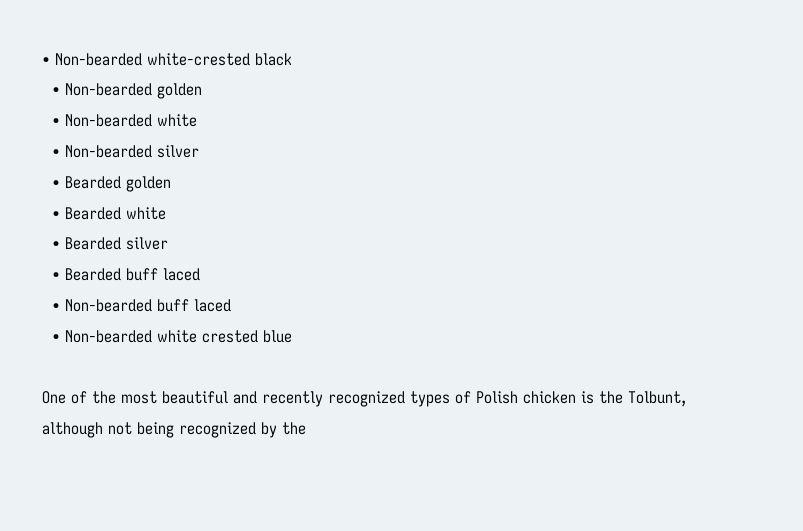• Non-bearded white-crested black
  • Non-bearded golden
  • Non-bearded white
  • Non-bearded silver
  • Bearded golden
  • Bearded white
  • Bearded silver
  • Bearded buff laced
  • Non-bearded buff laced
  • Non-bearded white crested blue

One of the most beautiful and recently recognized types of Polish chicken is the Tolbunt, although not being recognized by the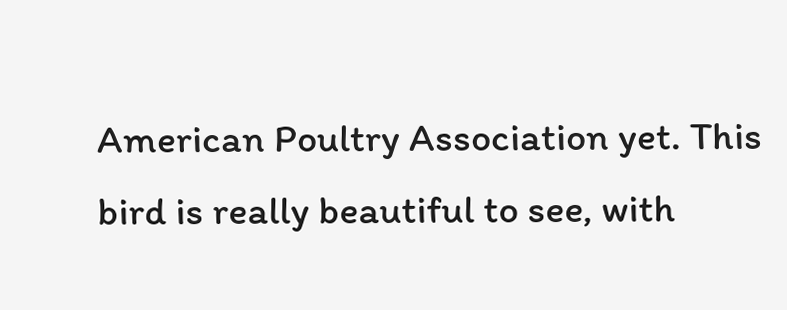American Poultry Association yet. This bird is really beautiful to see, with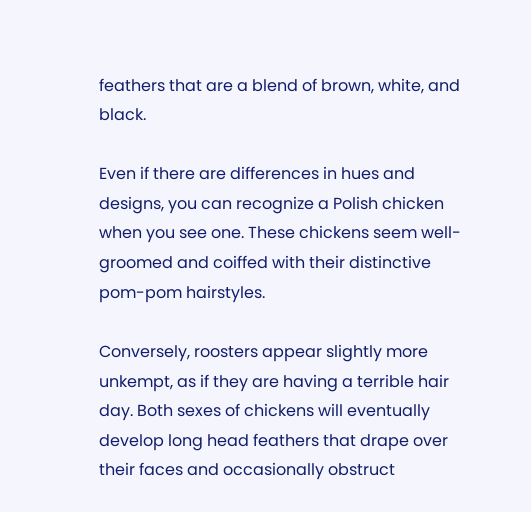feathers that are a blend of brown, white, and black.

Even if there are differences in hues and designs, you can recognize a Polish chicken when you see one. These chickens seem well-groomed and coiffed with their distinctive pom-pom hairstyles.

Conversely, roosters appear slightly more unkempt, as if they are having a terrible hair day. Both sexes of chickens will eventually develop long head feathers that drape over their faces and occasionally obstruct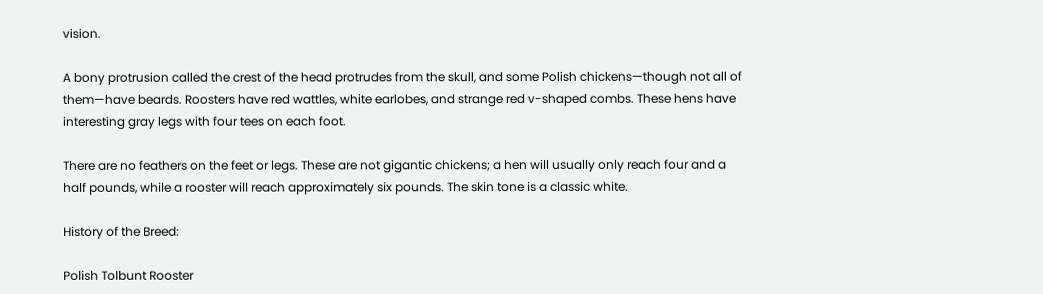vision.

A bony protrusion called the crest of the head protrudes from the skull, and some Polish chickens—though not all of them—have beards. Roosters have red wattles, white earlobes, and strange red v-shaped combs. These hens have interesting gray legs with four tees on each foot.

There are no feathers on the feet or legs. These are not gigantic chickens; a hen will usually only reach four and a half pounds, while a rooster will reach approximately six pounds. The skin tone is a classic white.

History of the Breed:

Polish Tolbunt Rooster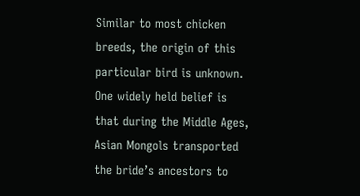Similar to most chicken breeds, the origin of this particular bird is unknown. One widely held belief is that during the Middle Ages, Asian Mongols transported the bride’s ancestors to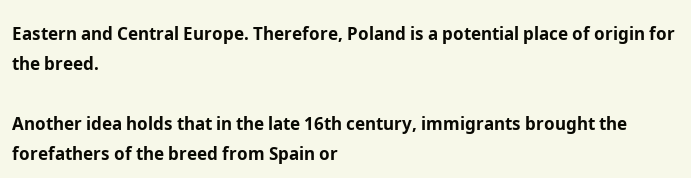Eastern and Central Europe. Therefore, Poland is a potential place of origin for the breed.

Another idea holds that in the late 16th century, immigrants brought the forefathers of the breed from Spain or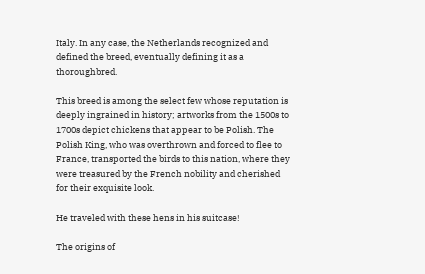Italy. In any case, the Netherlands recognized and defined the breed, eventually defining it as a thoroughbred.

This breed is among the select few whose reputation is deeply ingrained in history; artworks from the 1500s to 1700s depict chickens that appear to be Polish. The Polish King, who was overthrown and forced to flee to France, transported the birds to this nation, where they were treasured by the French nobility and cherished for their exquisite look.

He traveled with these hens in his suitcase!

The origins of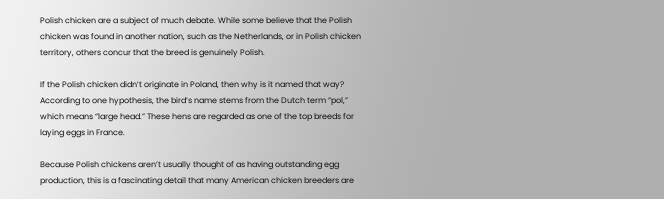Polish chicken are a subject of much debate. While some believe that the Polish chicken was found in another nation, such as the Netherlands, or in Polish chicken territory, others concur that the breed is genuinely Polish.

If the Polish chicken didn’t originate in Poland, then why is it named that way? According to one hypothesis, the bird’s name stems from the Dutch term “pol,” which means “large head.” These hens are regarded as one of the top breeds for laying eggs in France.

Because Polish chickens aren’t usually thought of as having outstanding egg production, this is a fascinating detail that many American chicken breeders are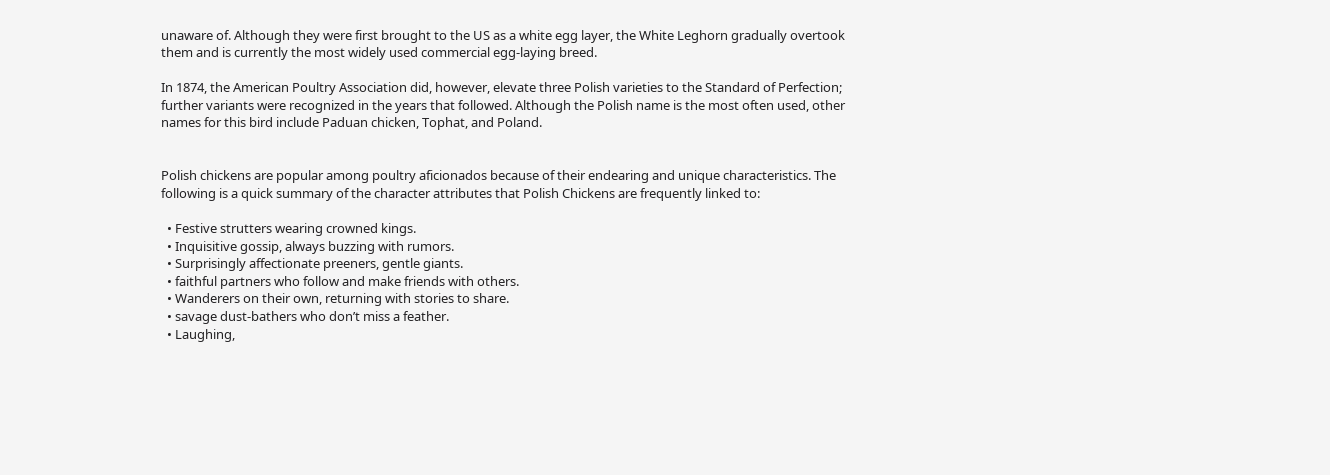unaware of. Although they were first brought to the US as a white egg layer, the White Leghorn gradually overtook them and is currently the most widely used commercial egg-laying breed.

In 1874, the American Poultry Association did, however, elevate three Polish varieties to the Standard of Perfection; further variants were recognized in the years that followed. Although the Polish name is the most often used, other names for this bird include Paduan chicken, Tophat, and Poland.


Polish chickens are popular among poultry aficionados because of their endearing and unique characteristics. The following is a quick summary of the character attributes that Polish Chickens are frequently linked to:

  • Festive strutters wearing crowned kings.
  • Inquisitive gossip, always buzzing with rumors.
  • Surprisingly affectionate preeners, gentle giants.
  • faithful partners who follow and make friends with others.
  • Wanderers on their own, returning with stories to share.
  • savage dust-bathers who don’t miss a feather.
  • Laughing,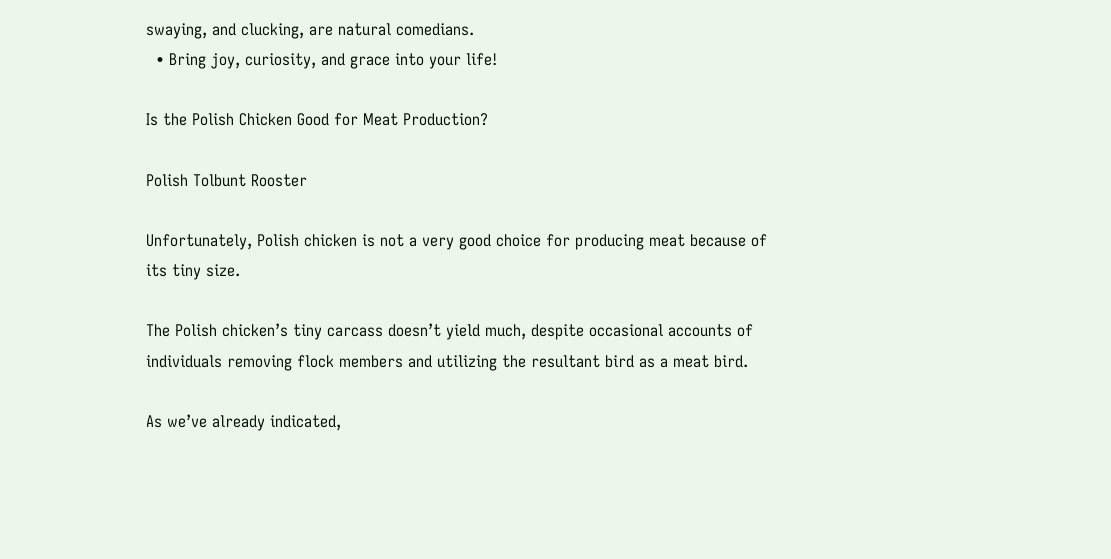swaying, and clucking, are natural comedians.
  • Bring joy, curiosity, and grace into your life!

Is the Polish Chicken Good for Meat Production?

Polish Tolbunt Rooster

Unfortunately, Polish chicken is not a very good choice for producing meat because of its tiny size.

The Polish chicken’s tiny carcass doesn’t yield much, despite occasional accounts of individuals removing flock members and utilizing the resultant bird as a meat bird.

As we’ve already indicated,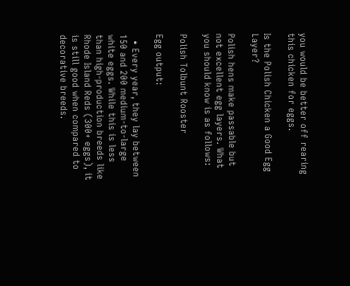you would be better off rearing this chicken for eggs.

Is the Polish Chicken a Good Egg Layer?

Polish hens make passable but not excellent egg layers. What you should know is as follows:

Polish Tolbunt Rooster

Egg output:

  • Every year, they lay between 150 and 200 medium-to-large white eggs. While this is less than high-production breeds like Rhode Island Reds (300+ eggs), it is still good when compared to decorative breeds.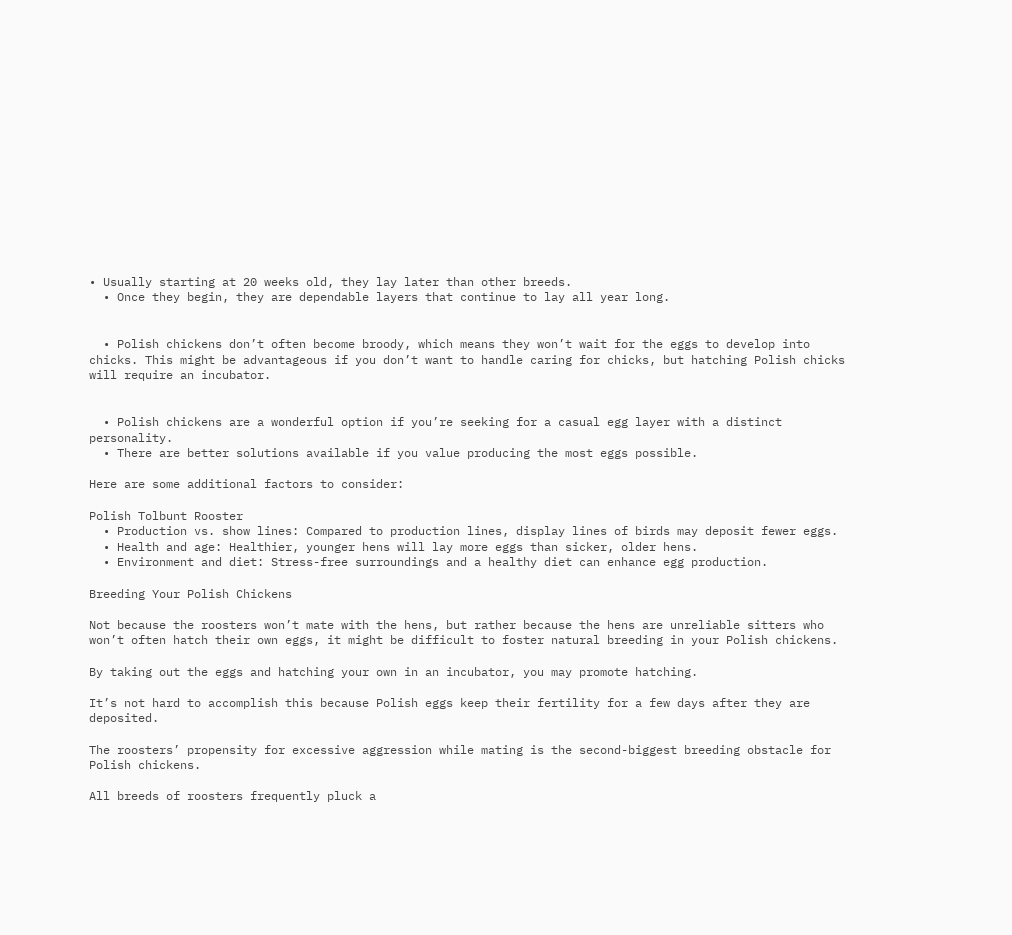• Usually starting at 20 weeks old, they lay later than other breeds.
  • Once they begin, they are dependable layers that continue to lay all year long.


  • Polish chickens don’t often become broody, which means they won’t wait for the eggs to develop into chicks. This might be advantageous if you don’t want to handle caring for chicks, but hatching Polish chicks will require an incubator.


  • Polish chickens are a wonderful option if you’re seeking for a casual egg layer with a distinct personality.
  • There are better solutions available if you value producing the most eggs possible.

Here are some additional factors to consider:

Polish Tolbunt Rooster
  • Production vs. show lines: Compared to production lines, display lines of birds may deposit fewer eggs.
  • Health and age: Healthier, younger hens will lay more eggs than sicker, older hens.
  • Environment and diet: Stress-free surroundings and a healthy diet can enhance egg production.

Breeding Your Polish Chickens

Not because the roosters won’t mate with the hens, but rather because the hens are unreliable sitters who won’t often hatch their own eggs, it might be difficult to foster natural breeding in your Polish chickens.

By taking out the eggs and hatching your own in an incubator, you may promote hatching.

It’s not hard to accomplish this because Polish eggs keep their fertility for a few days after they are deposited.

The roosters’ propensity for excessive aggression while mating is the second-biggest breeding obstacle for Polish chickens.

All breeds of roosters frequently pluck a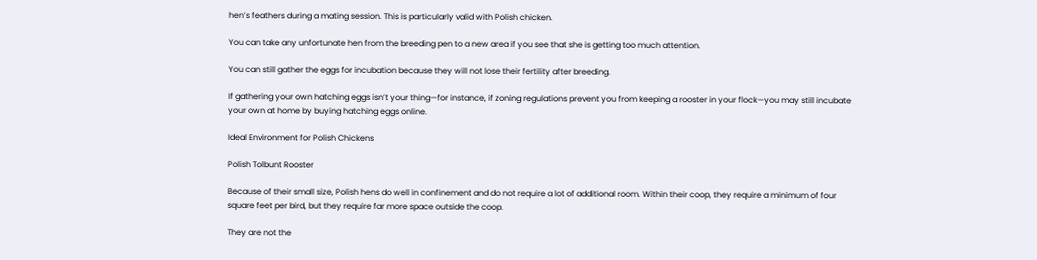hen’s feathers during a mating session. This is particularly valid with Polish chicken.

You can take any unfortunate hen from the breeding pen to a new area if you see that she is getting too much attention.

You can still gather the eggs for incubation because they will not lose their fertility after breeding.

If gathering your own hatching eggs isn’t your thing—for instance, if zoning regulations prevent you from keeping a rooster in your flock—you may still incubate your own at home by buying hatching eggs online.

Ideal Environment for Polish Chickens

Polish Tolbunt Rooster

Because of their small size, Polish hens do well in confinement and do not require a lot of additional room. Within their coop, they require a minimum of four square feet per bird, but they require far more space outside the coop.

They are not the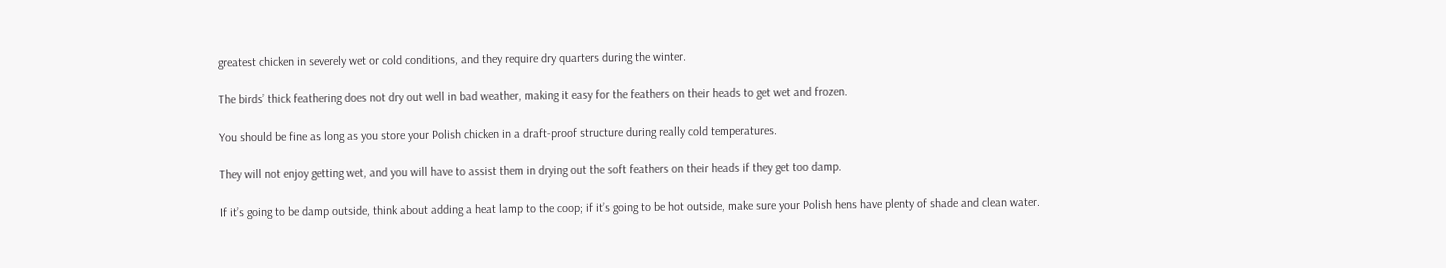greatest chicken in severely wet or cold conditions, and they require dry quarters during the winter.

The birds’ thick feathering does not dry out well in bad weather, making it easy for the feathers on their heads to get wet and frozen.

You should be fine as long as you store your Polish chicken in a draft-proof structure during really cold temperatures.

They will not enjoy getting wet, and you will have to assist them in drying out the soft feathers on their heads if they get too damp.

If it’s going to be damp outside, think about adding a heat lamp to the coop; if it’s going to be hot outside, make sure your Polish hens have plenty of shade and clean water.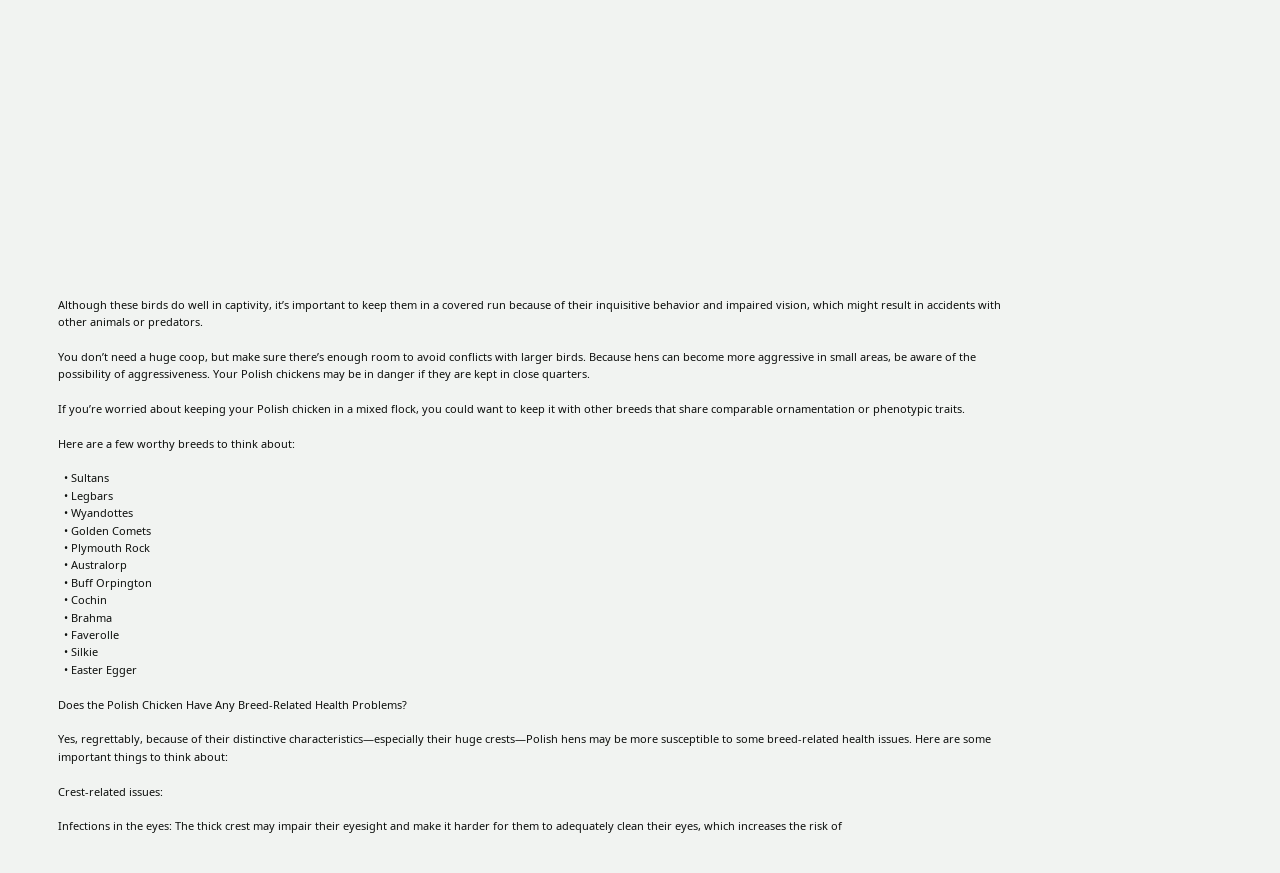Although these birds do well in captivity, it’s important to keep them in a covered run because of their inquisitive behavior and impaired vision, which might result in accidents with other animals or predators.

You don’t need a huge coop, but make sure there’s enough room to avoid conflicts with larger birds. Because hens can become more aggressive in small areas, be aware of the possibility of aggressiveness. Your Polish chickens may be in danger if they are kept in close quarters.

If you’re worried about keeping your Polish chicken in a mixed flock, you could want to keep it with other breeds that share comparable ornamentation or phenotypic traits.

Here are a few worthy breeds to think about:

  • Sultans
  • Legbars
  • Wyandottes
  • Golden Comets
  • Plymouth Rock
  • Australorp
  • Buff Orpington
  • Cochin
  • Brahma
  • Faverolle
  • Silkie
  • Easter Egger

Does the Polish Chicken Have Any Breed-Related Health Problems?

Yes, regrettably, because of their distinctive characteristics—especially their huge crests—Polish hens may be more susceptible to some breed-related health issues. Here are some important things to think about:

Crest-related issues:

Infections in the eyes: The thick crest may impair their eyesight and make it harder for them to adequately clean their eyes, which increases the risk of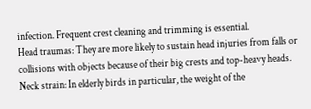infection. Frequent crest cleaning and trimming is essential.
Head traumas: They are more likely to sustain head injuries from falls or collisions with objects because of their big crests and top-heavy heads.
Neck strain: In elderly birds in particular, the weight of the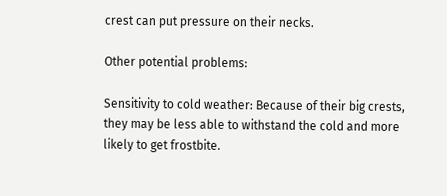crest can put pressure on their necks.

Other potential problems:

Sensitivity to cold weather: Because of their big crests, they may be less able to withstand the cold and more likely to get frostbite.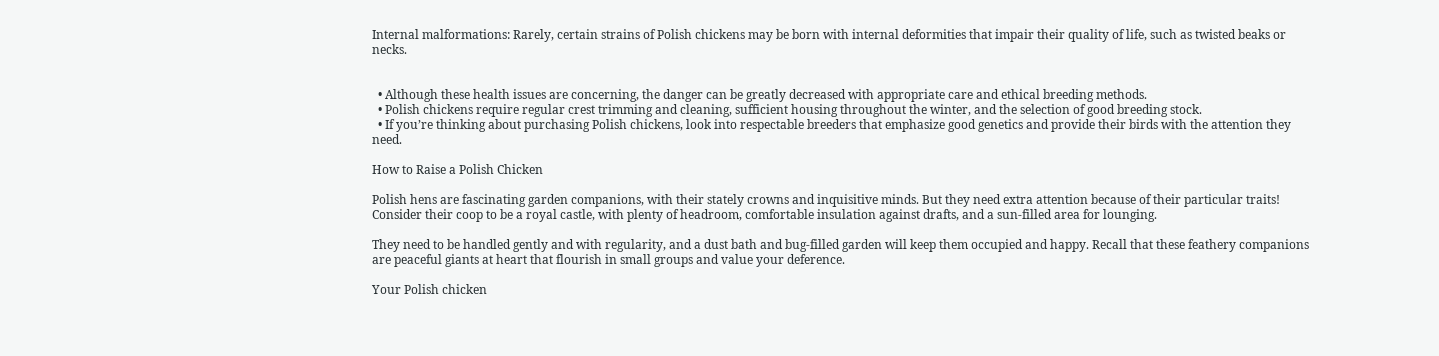Internal malformations: Rarely, certain strains of Polish chickens may be born with internal deformities that impair their quality of life, such as twisted beaks or necks.


  • Although these health issues are concerning, the danger can be greatly decreased with appropriate care and ethical breeding methods.
  • Polish chickens require regular crest trimming and cleaning, sufficient housing throughout the winter, and the selection of good breeding stock.
  • If you’re thinking about purchasing Polish chickens, look into respectable breeders that emphasize good genetics and provide their birds with the attention they need.

How to Raise a Polish Chicken

Polish hens are fascinating garden companions, with their stately crowns and inquisitive minds. But they need extra attention because of their particular traits! Consider their coop to be a royal castle, with plenty of headroom, comfortable insulation against drafts, and a sun-filled area for lounging.

They need to be handled gently and with regularity, and a dust bath and bug-filled garden will keep them occupied and happy. Recall that these feathery companions are peaceful giants at heart that flourish in small groups and value your deference.

Your Polish chicken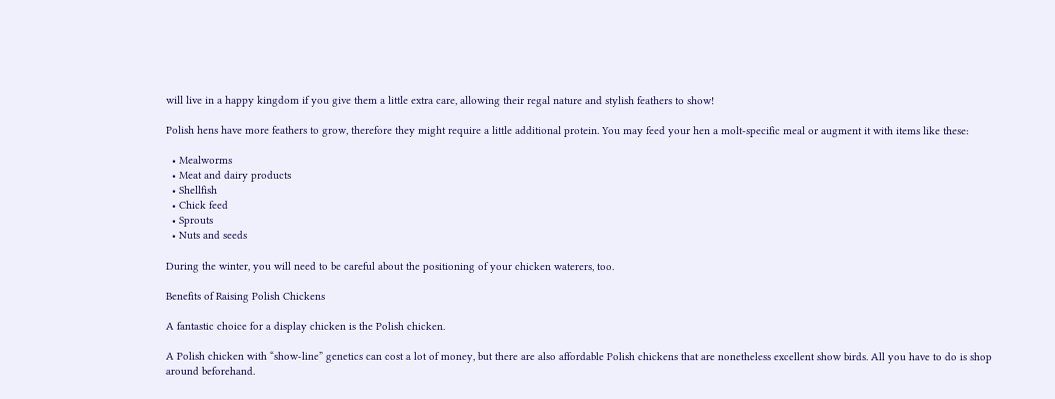will live in a happy kingdom if you give them a little extra care, allowing their regal nature and stylish feathers to show!

Polish hens have more feathers to grow, therefore they might require a little additional protein. You may feed your hen a molt-specific meal or augment it with items like these:

  • Mealworms
  • Meat and dairy products
  • Shellfish
  • Chick feed
  • Sprouts
  • Nuts and seeds

During the winter, you will need to be careful about the positioning of your chicken waterers, too.

Benefits of Raising Polish Chickens

A fantastic choice for a display chicken is the Polish chicken.

A Polish chicken with “show-line” genetics can cost a lot of money, but there are also affordable Polish chickens that are nonetheless excellent show birds. All you have to do is shop around beforehand.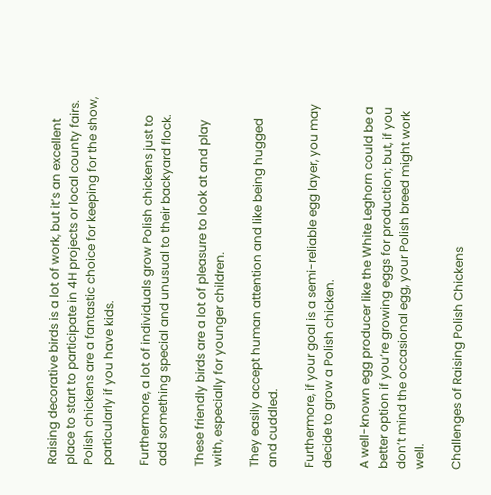Raising decorative birds is a lot of work, but it’s an excellent place to start to participate in 4H projects or local county fairs. Polish chickens are a fantastic choice for keeping for the show, particularly if you have kids.

Furthermore, a lot of individuals grow Polish chickens just to add something special and unusual to their backyard flock.

These friendly birds are a lot of pleasure to look at and play with, especially for younger children.

They easily accept human attention and like being hugged and cuddled.

Furthermore, if your goal is a semi-reliable egg layer, you may decide to grow a Polish chicken.

A well-known egg producer like the White Leghorn could be a better option if you’re growing eggs for production; but, if you don’t mind the occasional egg, your Polish breed might work well.

Challenges of Raising Polish Chickens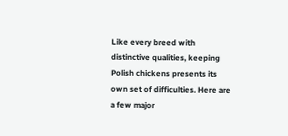Like every breed with distinctive qualities, keeping Polish chickens presents its own set of difficulties. Here are a few major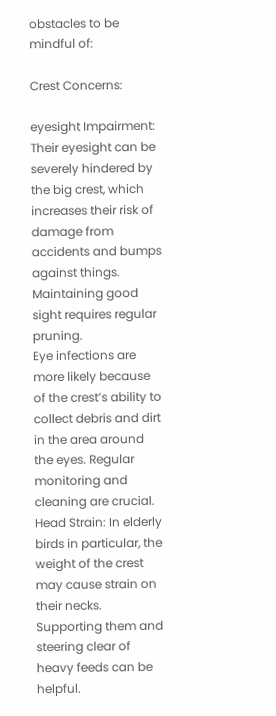obstacles to be mindful of:

Crest Concerns:

eyesight Impairment: Their eyesight can be severely hindered by the big crest, which increases their risk of damage from accidents and bumps against things. Maintaining good sight requires regular pruning.
Eye infections are more likely because of the crest’s ability to collect debris and dirt in the area around the eyes. Regular monitoring and cleaning are crucial.
Head Strain: In elderly birds in particular, the weight of the crest may cause strain on their necks. Supporting them and steering clear of heavy feeds can be helpful.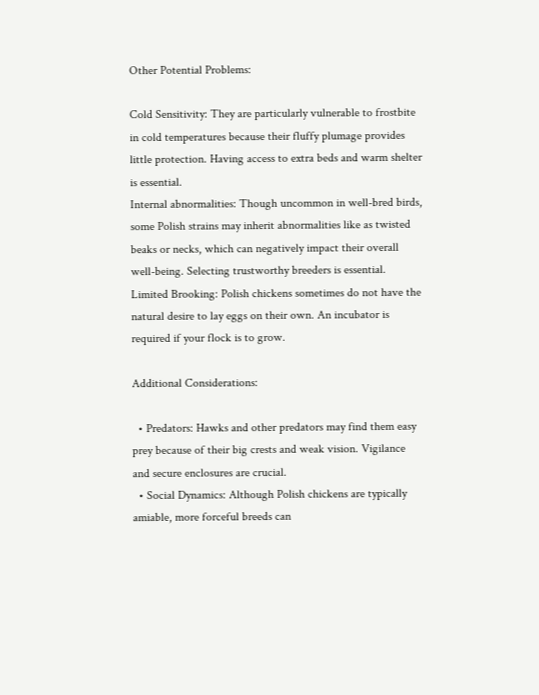Other Potential Problems:

Cold Sensitivity: They are particularly vulnerable to frostbite in cold temperatures because their fluffy plumage provides little protection. Having access to extra beds and warm shelter is essential.
Internal abnormalities: Though uncommon in well-bred birds, some Polish strains may inherit abnormalities like as twisted beaks or necks, which can negatively impact their overall well-being. Selecting trustworthy breeders is essential.
Limited Brooking: Polish chickens sometimes do not have the natural desire to lay eggs on their own. An incubator is required if your flock is to grow.

Additional Considerations:

  • Predators: Hawks and other predators may find them easy prey because of their big crests and weak vision. Vigilance and secure enclosures are crucial.
  • Social Dynamics: Although Polish chickens are typically amiable, more forceful breeds can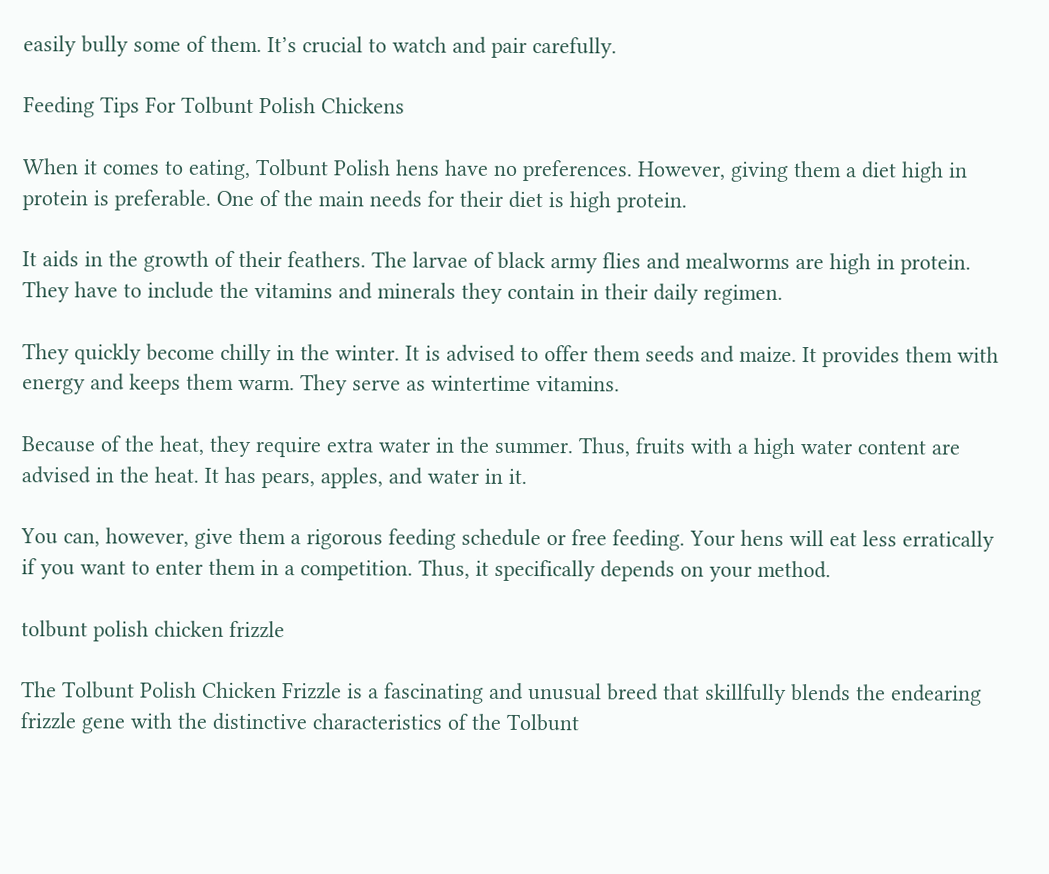easily bully some of them. It’s crucial to watch and pair carefully.

Feeding Tips For Tolbunt Polish Chickens

When it comes to eating, Tolbunt Polish hens have no preferences. However, giving them a diet high in protein is preferable. One of the main needs for their diet is high protein.

It aids in the growth of their feathers. The larvae of black army flies and mealworms are high in protein. They have to include the vitamins and minerals they contain in their daily regimen.

They quickly become chilly in the winter. It is advised to offer them seeds and maize. It provides them with energy and keeps them warm. They serve as wintertime vitamins.

Because of the heat, they require extra water in the summer. Thus, fruits with a high water content are advised in the heat. It has pears, apples, and water in it.

You can, however, give them a rigorous feeding schedule or free feeding. Your hens will eat less erratically if you want to enter them in a competition. Thus, it specifically depends on your method.

tolbunt polish chicken frizzle

The Tolbunt Polish Chicken Frizzle is a fascinating and unusual breed that skillfully blends the endearing frizzle gene with the distinctive characteristics of the Tolbunt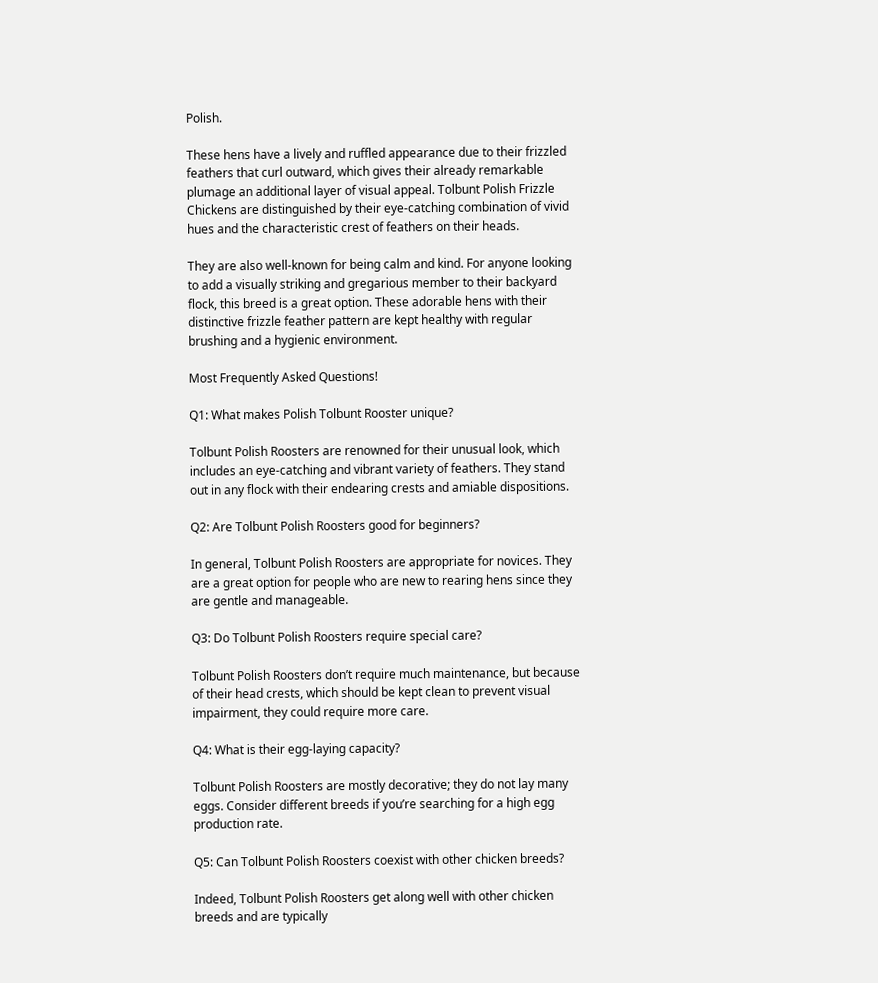Polish.

These hens have a lively and ruffled appearance due to their frizzled feathers that curl outward, which gives their already remarkable plumage an additional layer of visual appeal. Tolbunt Polish Frizzle Chickens are distinguished by their eye-catching combination of vivid hues and the characteristic crest of feathers on their heads.

They are also well-known for being calm and kind. For anyone looking to add a visually striking and gregarious member to their backyard flock, this breed is a great option. These adorable hens with their distinctive frizzle feather pattern are kept healthy with regular brushing and a hygienic environment.

Most Frequently Asked Questions!

Q1: What makes Polish Tolbunt Rooster unique?

Tolbunt Polish Roosters are renowned for their unusual look, which includes an eye-catching and vibrant variety of feathers. They stand out in any flock with their endearing crests and amiable dispositions.

Q2: Are Tolbunt Polish Roosters good for beginners?

In general, Tolbunt Polish Roosters are appropriate for novices. They are a great option for people who are new to rearing hens since they are gentle and manageable.

Q3: Do Tolbunt Polish Roosters require special care?

Tolbunt Polish Roosters don’t require much maintenance, but because of their head crests, which should be kept clean to prevent visual impairment, they could require more care.

Q4: What is their egg-laying capacity?

Tolbunt Polish Roosters are mostly decorative; they do not lay many eggs. Consider different breeds if you’re searching for a high egg production rate.

Q5: Can Tolbunt Polish Roosters coexist with other chicken breeds?

Indeed, Tolbunt Polish Roosters get along well with other chicken breeds and are typically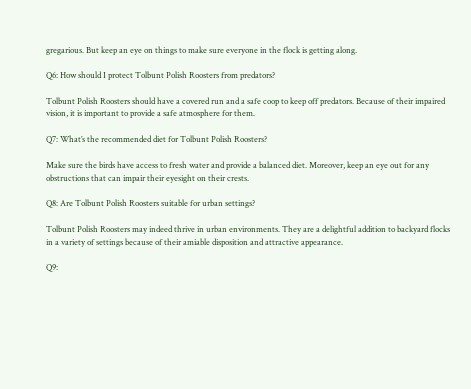gregarious. But keep an eye on things to make sure everyone in the flock is getting along.

Q6: How should I protect Tolbunt Polish Roosters from predators?

Tolbunt Polish Roosters should have a covered run and a safe coop to keep off predators. Because of their impaired vision, it is important to provide a safe atmosphere for them.

Q7: What’s the recommended diet for Tolbunt Polish Roosters?

Make sure the birds have access to fresh water and provide a balanced diet. Moreover, keep an eye out for any obstructions that can impair their eyesight on their crests.

Q8: Are Tolbunt Polish Roosters suitable for urban settings?

Tolbunt Polish Roosters may indeed thrive in urban environments. They are a delightful addition to backyard flocks in a variety of settings because of their amiable disposition and attractive appearance.

Q9: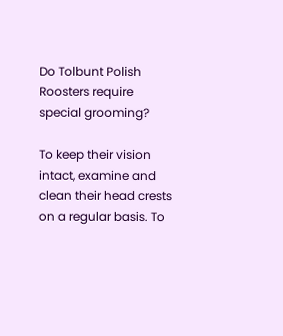Do Tolbunt Polish Roosters require special grooming?

To keep their vision intact, examine and clean their head crests on a regular basis. To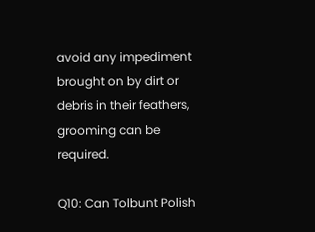avoid any impediment brought on by dirt or debris in their feathers, grooming can be required.

Q10: Can Tolbunt Polish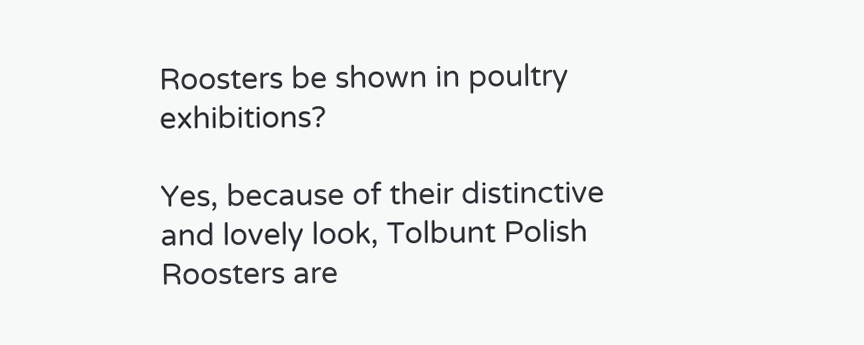Roosters be shown in poultry exhibitions?

Yes, because of their distinctive and lovely look, Tolbunt Polish Roosters are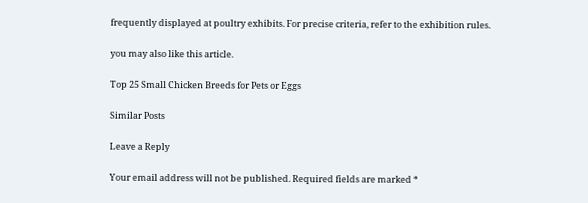frequently displayed at poultry exhibits. For precise criteria, refer to the exhibition rules.

you may also like this article.

Top 25 Small Chicken Breeds for Pets or Eggs

Similar Posts

Leave a Reply

Your email address will not be published. Required fields are marked *